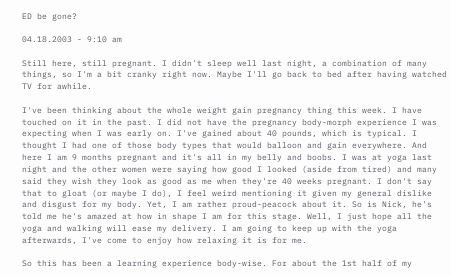ED be gone?

04.18.2003 - 9:10 am

Still here, still pregnant. I didn't sleep well last night, a combination of many things, so I'm a bit cranky right now. Maybe I'll go back to bed after having watched TV for awhile.

I've been thinking about the whole weight gain pregnancy thing this week. I have touched on it in the past. I did not have the pregnancy body-morph experience I was expecting when I was early on. I've gained about 40 pounds, which is typical. I thought I had one of those body types that would balloon and gain everywhere. And here I am 9 months pregnant and it's all in my belly and boobs. I was at yoga last night and the other women were saying how good I looked (aside from tired) and many said they wish they look as good as me when they're 40 weeks pregnant. I don't say that to gloat (or maybe I do), I feel weird mentioning it given my general dislike and disgust for my body. Yet, I am rather proud-peacock about it. So is Nick, he's told me he's amazed at how in shape I am for this stage. Well, I just hope all the yoga and walking will ease my delivery. I am going to keep up with the yoga afterwards, I've come to enjoy how relaxing it is for me.

So this has been a learning experience body-wise. For about the 1st half of my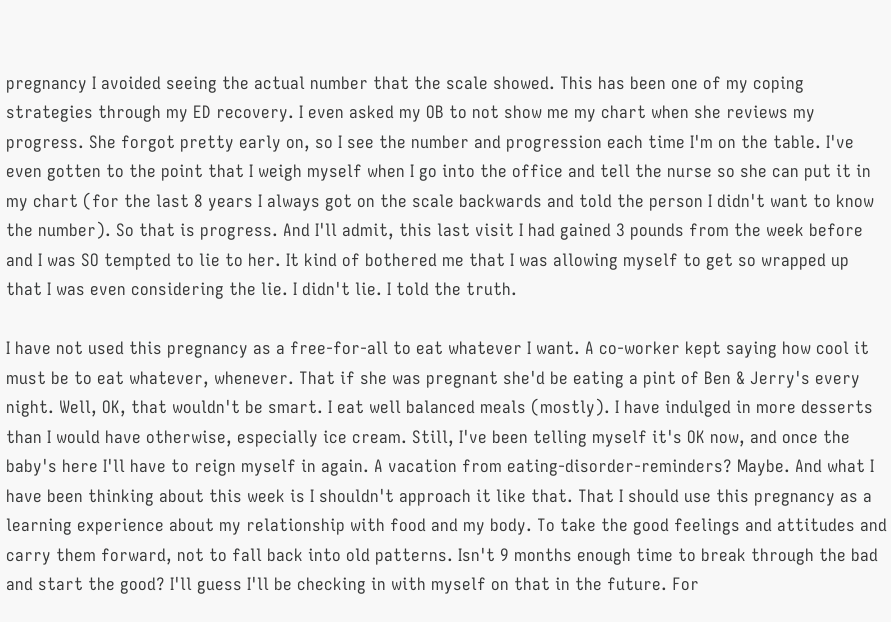pregnancy I avoided seeing the actual number that the scale showed. This has been one of my coping strategies through my ED recovery. I even asked my OB to not show me my chart when she reviews my progress. She forgot pretty early on, so I see the number and progression each time I'm on the table. I've even gotten to the point that I weigh myself when I go into the office and tell the nurse so she can put it in my chart (for the last 8 years I always got on the scale backwards and told the person I didn't want to know the number). So that is progress. And I'll admit, this last visit I had gained 3 pounds from the week before and I was SO tempted to lie to her. It kind of bothered me that I was allowing myself to get so wrapped up that I was even considering the lie. I didn't lie. I told the truth.

I have not used this pregnancy as a free-for-all to eat whatever I want. A co-worker kept saying how cool it must be to eat whatever, whenever. That if she was pregnant she'd be eating a pint of Ben & Jerry's every night. Well, OK, that wouldn't be smart. I eat well balanced meals (mostly). I have indulged in more desserts than I would have otherwise, especially ice cream. Still, I've been telling myself it's OK now, and once the baby's here I'll have to reign myself in again. A vacation from eating-disorder-reminders? Maybe. And what I have been thinking about this week is I shouldn't approach it like that. That I should use this pregnancy as a learning experience about my relationship with food and my body. To take the good feelings and attitudes and carry them forward, not to fall back into old patterns. Isn't 9 months enough time to break through the bad and start the good? I'll guess I'll be checking in with myself on that in the future. For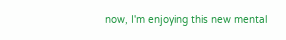now, I'm enjoying this new mental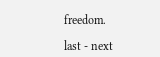freedom.

last - next